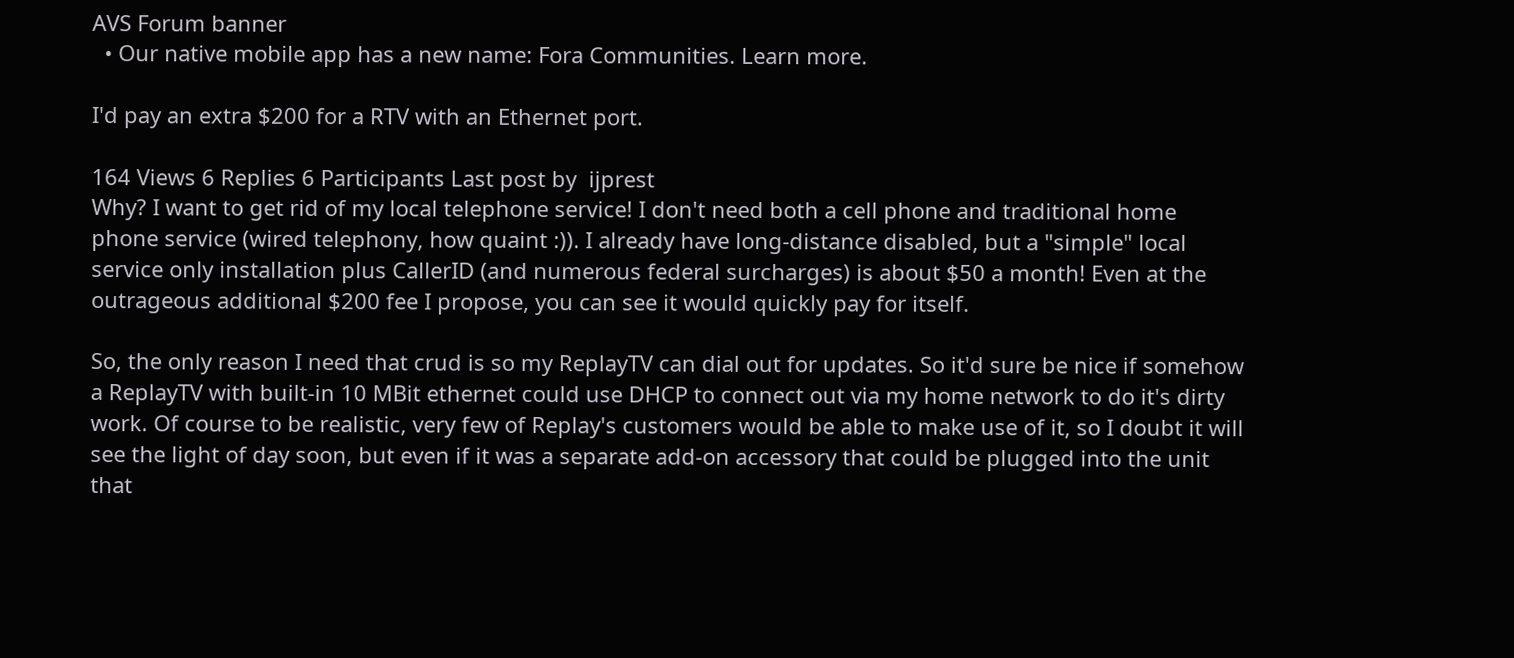AVS Forum banner
  • Our native mobile app has a new name: Fora Communities. Learn more.

I'd pay an extra $200 for a RTV with an Ethernet port.

164 Views 6 Replies 6 Participants Last post by  ijprest
Why? I want to get rid of my local telephone service! I don't need both a cell phone and traditional home phone service (wired telephony, how quaint :)). I already have long-distance disabled, but a "simple" local service only installation plus CallerID (and numerous federal surcharges) is about $50 a month! Even at the outrageous additional $200 fee I propose, you can see it would quickly pay for itself.

So, the only reason I need that crud is so my ReplayTV can dial out for updates. So it'd sure be nice if somehow a ReplayTV with built-in 10 MBit ethernet could use DHCP to connect out via my home network to do it's dirty work. Of course to be realistic, very few of Replay's customers would be able to make use of it, so I doubt it will see the light of day soon, but even if it was a separate add-on accessory that could be plugged into the unit that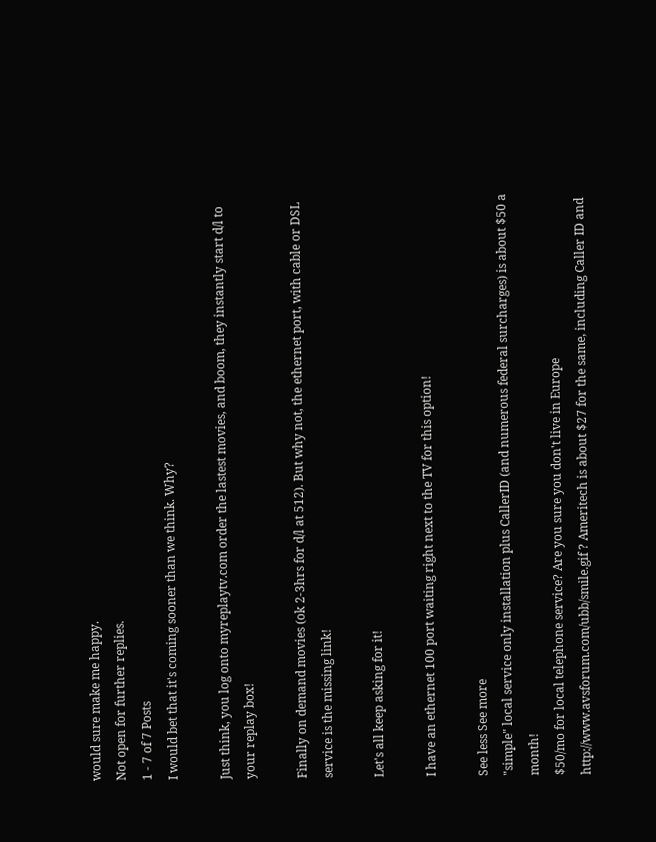would sure make me happy.
Not open for further replies.
1 - 7 of 7 Posts
I would bet that it's coming sooner than we think. Why?

Just think, you log onto myreplaytv.com order the lastest movies, and boom, they instantly start d/l to your replay box!

Finally on demand movies (ok 2-3hrs for d/l at 512). But why not, the ethernet port, with cable or DSL service is the missing link!

Let's all keep asking for it!

I have an ethernet 100 port waiting right next to the TV for this option!

See less See more
"simple" local service only installation plus CallerID (and numerous federal surcharges) is about $50 a month!
$50/mo for local telephone service? Are you sure you don't live in Europe http://www.avsforum.com/ubb/smile.gif ? Ameritech is about $27 for the same, including Caller ID and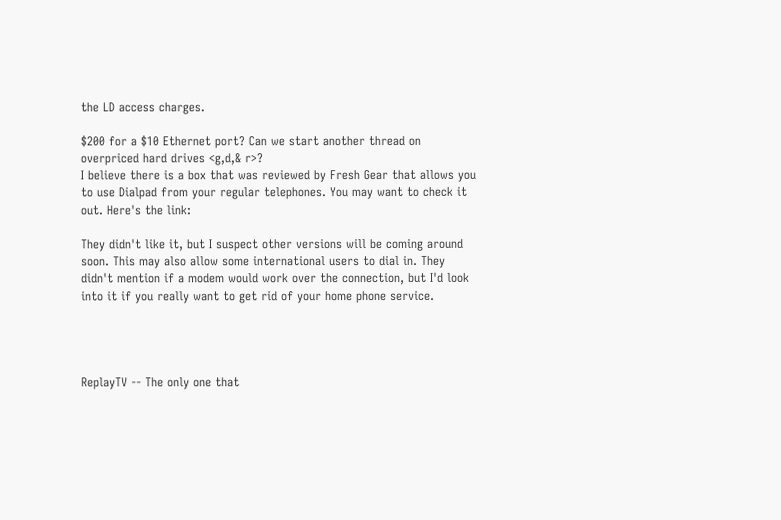the LD access charges.

$200 for a $10 Ethernet port? Can we start another thread on overpriced hard drives <g,d,& r>?
I believe there is a box that was reviewed by Fresh Gear that allows you to use Dialpad from your regular telephones. You may want to check it out. Here's the link:

They didn't like it, but I suspect other versions will be coming around soon. This may also allow some international users to dial in. They didn't mention if a modem would work over the connection, but I'd look into it if you really want to get rid of your home phone service.




ReplayTV -- The only one that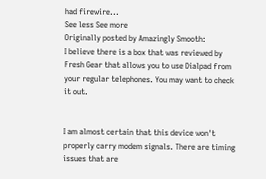had firewire...
See less See more
Originally posted by Amazingly Smooth:
I believe there is a box that was reviewed by Fresh Gear that allows you to use Dialpad from your regular telephones. You may want to check it out.


I am almost certain that this device won't properly carry modem signals. There are timing issues that are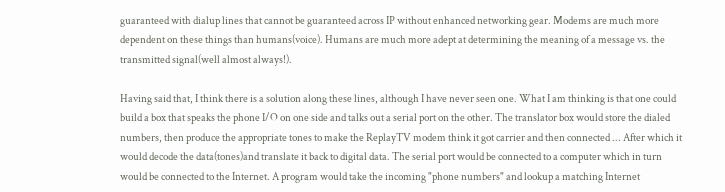guaranteed with dialup lines that cannot be guaranteed across IP without enhanced networking gear. Modems are much more dependent on these things than humans(voice). Humans are much more adept at determining the meaning of a message vs. the transmitted signal(well almost always!).

Having said that, I think there is a solution along these lines, although I have never seen one. What I am thinking is that one could build a box that speaks the phone I/O on one side and talks out a serial port on the other. The translator box would store the dialed numbers, then produce the appropriate tones to make the ReplayTV modem think it got carrier and then connected ... After which it would decode the data(tones)and translate it back to digital data. The serial port would be connected to a computer which in turn would be connected to the Internet. A program would take the incoming "phone numbers" and lookup a matching Internet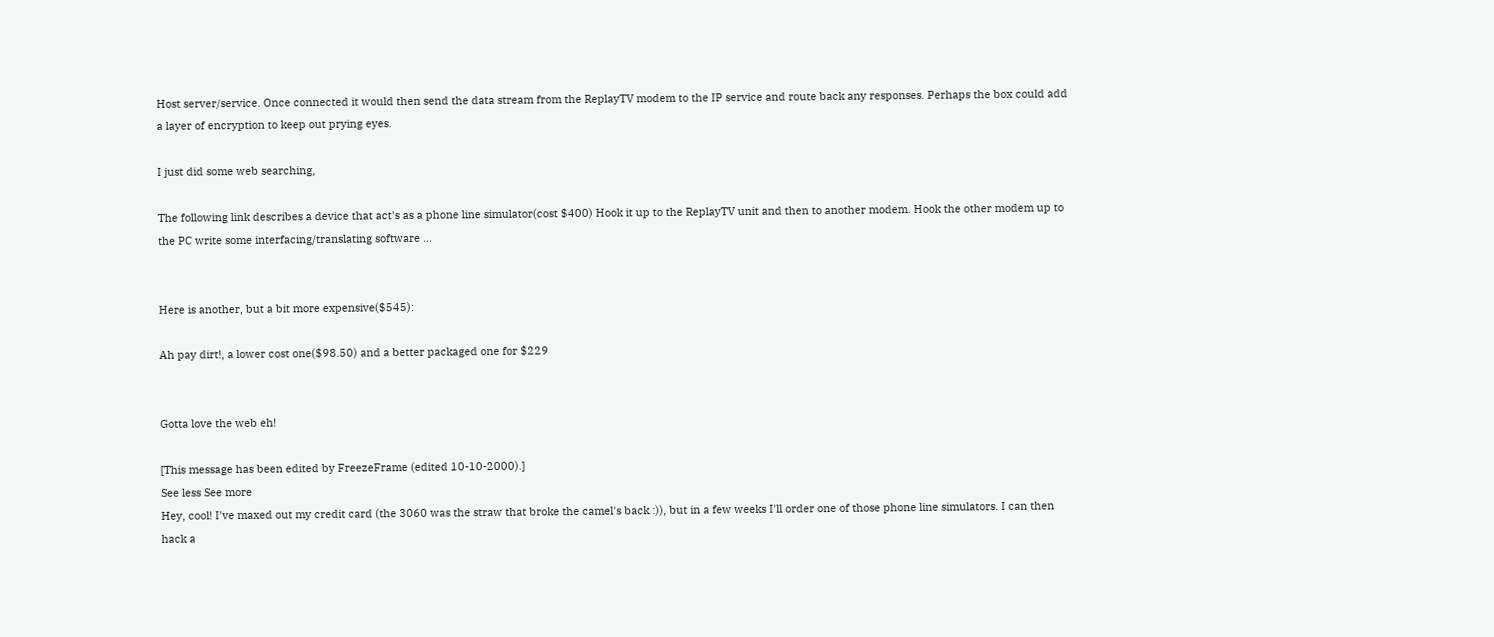Host server/service. Once connected it would then send the data stream from the ReplayTV modem to the IP service and route back any responses. Perhaps the box could add a layer of encryption to keep out prying eyes.

I just did some web searching,

The following link describes a device that act's as a phone line simulator(cost $400) Hook it up to the ReplayTV unit and then to another modem. Hook the other modem up to the PC write some interfacing/translating software ...


Here is another, but a bit more expensive($545):

Ah pay dirt!, a lower cost one($98.50) and a better packaged one for $229


Gotta love the web eh!

[This message has been edited by FreezeFrame (edited 10-10-2000).]
See less See more
Hey, cool! I've maxed out my credit card (the 3060 was the straw that broke the camel's back :)), but in a few weeks I'll order one of those phone line simulators. I can then hack a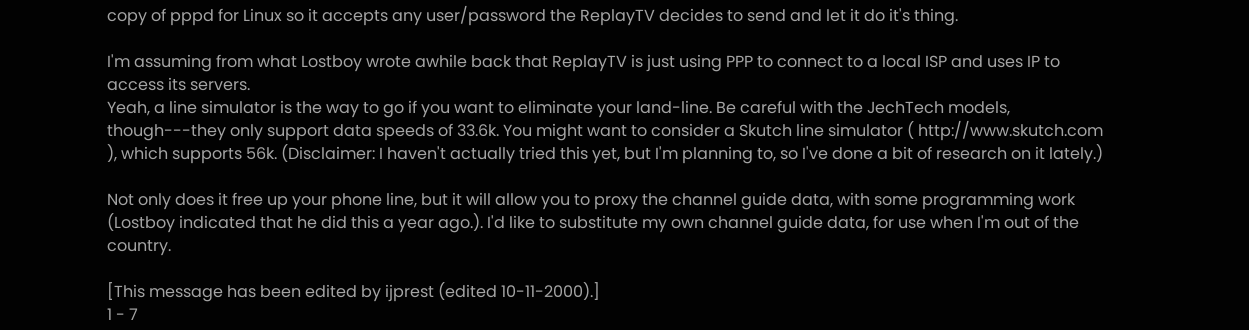copy of pppd for Linux so it accepts any user/password the ReplayTV decides to send and let it do it's thing.

I'm assuming from what Lostboy wrote awhile back that ReplayTV is just using PPP to connect to a local ISP and uses IP to access its servers.
Yeah, a line simulator is the way to go if you want to eliminate your land-line. Be careful with the JechTech models, though---they only support data speeds of 33.6k. You might want to consider a Skutch line simulator ( http://www.skutch.com ), which supports 56k. (Disclaimer: I haven't actually tried this yet, but I'm planning to, so I've done a bit of research on it lately.)

Not only does it free up your phone line, but it will allow you to proxy the channel guide data, with some programming work (Lostboy indicated that he did this a year ago.). I'd like to substitute my own channel guide data, for use when I'm out of the country.

[This message has been edited by ijprest (edited 10-11-2000).]
1 - 7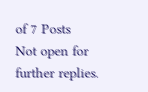of 7 Posts
Not open for further replies.